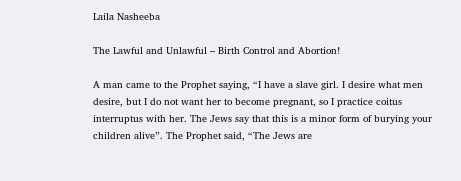Laila Nasheeba

The Lawful and Unlawful – Birth Control and Abortion!

A man came to the Prophet saying, “I have a slave girl. I desire what men desire, but I do not want her to become pregnant, so I practice coitus interruptus with her. The Jews say that this is a minor form of burying your children alive”. The Prophet said, “The Jews are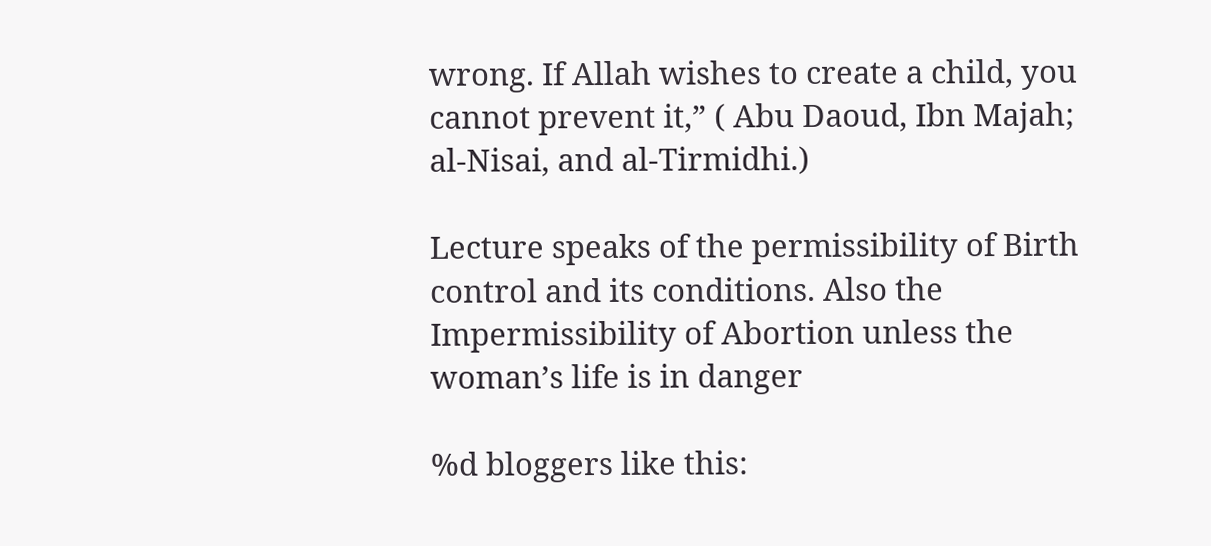wrong. If Allah wishes to create a child, you cannot prevent it,” ( Abu Daoud, Ibn Majah; al-Nisai, and al-Tirmidhi.)

Lecture speaks of the permissibility of Birth control and its conditions. Also the Impermissibility of Abortion unless the woman’s life is in danger

%d bloggers like this: